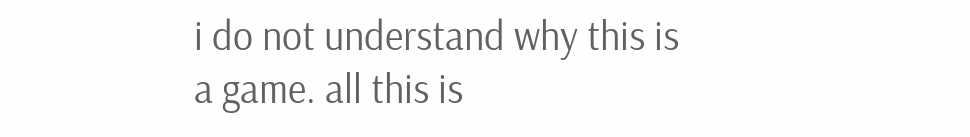i do not understand why this is a game. all this is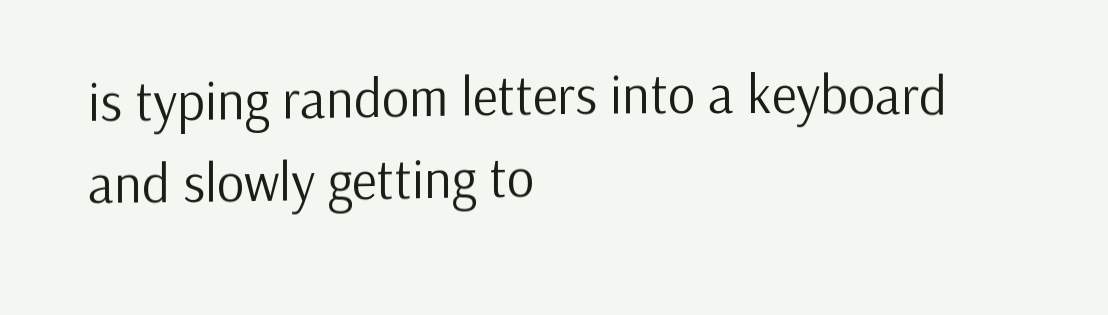is typing random letters into a keyboard and slowly getting to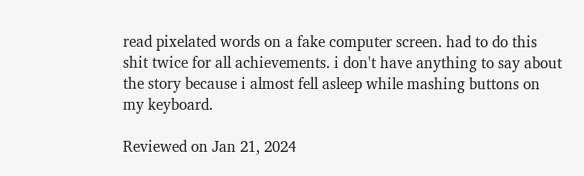read pixelated words on a fake computer screen. had to do this shit twice for all achievements. i don't have anything to say about the story because i almost fell asleep while mashing buttons on my keyboard.

Reviewed on Jan 21, 2024